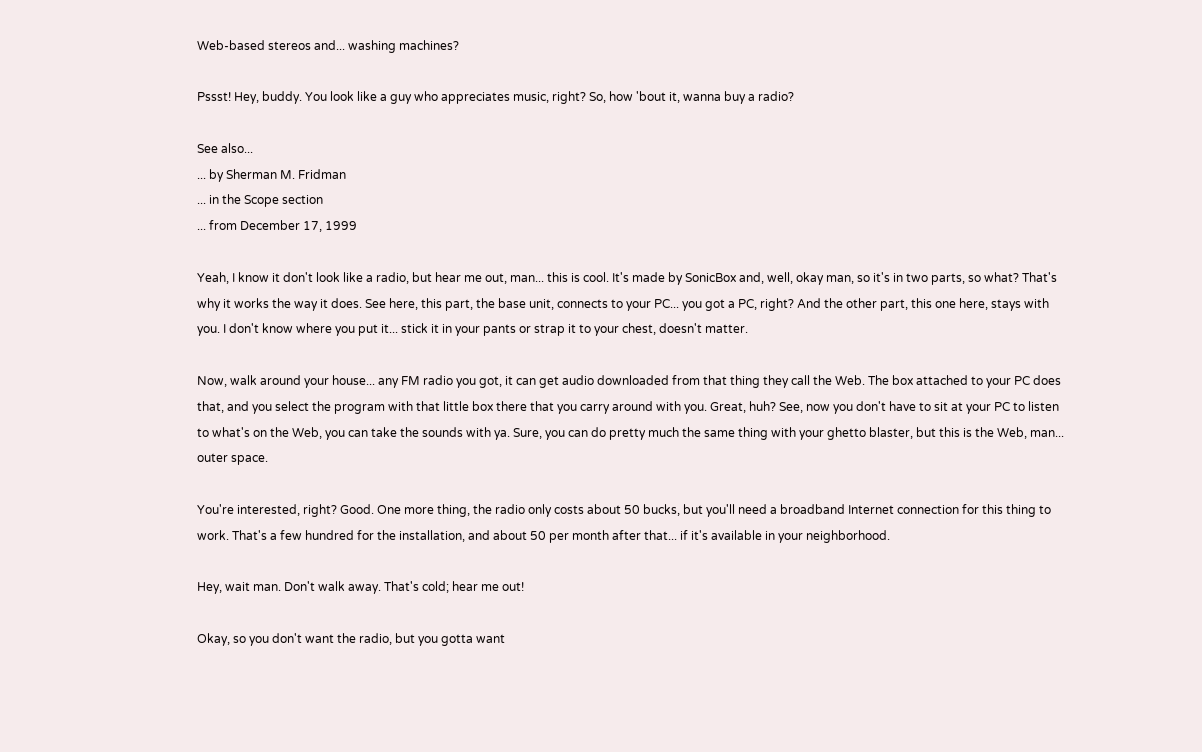Web-based stereos and... washing machines?

Pssst! Hey, buddy. You look like a guy who appreciates music, right? So, how 'bout it, wanna buy a radio?

See also...
... by Sherman M. Fridman
... in the Scope section
... from December 17, 1999

Yeah, I know it don't look like a radio, but hear me out, man... this is cool. It's made by SonicBox and, well, okay man, so it's in two parts, so what? That's why it works the way it does. See here, this part, the base unit, connects to your PC... you got a PC, right? And the other part, this one here, stays with you. I don't know where you put it... stick it in your pants or strap it to your chest, doesn't matter.

Now, walk around your house... any FM radio you got, it can get audio downloaded from that thing they call the Web. The box attached to your PC does that, and you select the program with that little box there that you carry around with you. Great, huh? See, now you don't have to sit at your PC to listen to what's on the Web, you can take the sounds with ya. Sure, you can do pretty much the same thing with your ghetto blaster, but this is the Web, man... outer space.

You're interested, right? Good. One more thing, the radio only costs about 50 bucks, but you'll need a broadband Internet connection for this thing to work. That's a few hundred for the installation, and about 50 per month after that... if it's available in your neighborhood.

Hey, wait man. Don't walk away. That's cold; hear me out!

Okay, so you don't want the radio, but you gotta want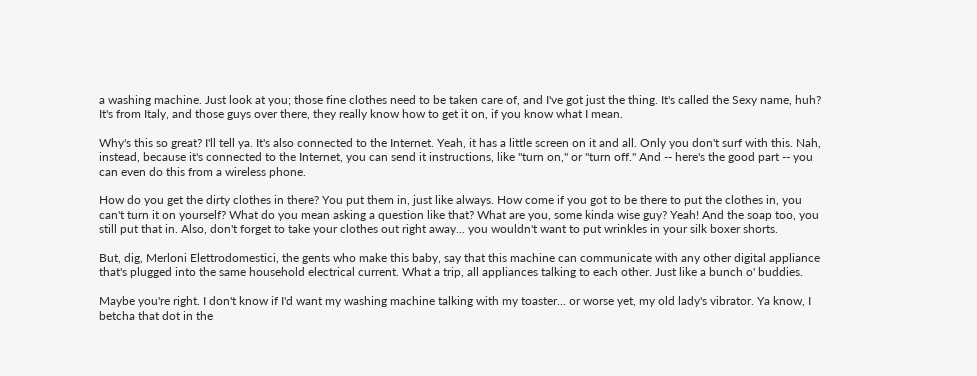a washing machine. Just look at you; those fine clothes need to be taken care of, and I've got just the thing. It's called the Sexy name, huh? It's from Italy, and those guys over there, they really know how to get it on, if you know what I mean.

Why's this so great? I'll tell ya. It's also connected to the Internet. Yeah, it has a little screen on it and all. Only you don't surf with this. Nah, instead, because it's connected to the Internet, you can send it instructions, like "turn on," or "turn off." And -- here's the good part -- you can even do this from a wireless phone.

How do you get the dirty clothes in there? You put them in, just like always. How come if you got to be there to put the clothes in, you can't turn it on yourself? What do you mean asking a question like that? What are you, some kinda wise guy? Yeah! And the soap too, you still put that in. Also, don't forget to take your clothes out right away... you wouldn't want to put wrinkles in your silk boxer shorts.

But, dig, Merloni Elettrodomestici, the gents who make this baby, say that this machine can communicate with any other digital appliance that's plugged into the same household electrical current. What a trip, all appliances talking to each other. Just like a bunch o' buddies.

Maybe you're right. I don't know if I'd want my washing machine talking with my toaster... or worse yet, my old lady's vibrator. Ya know, I betcha that dot in the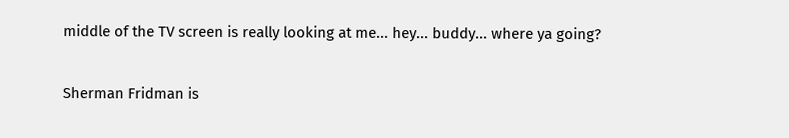middle of the TV screen is really looking at me... hey... buddy... where ya going?

Sherman Fridman is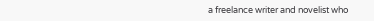a freelance writer and novelist who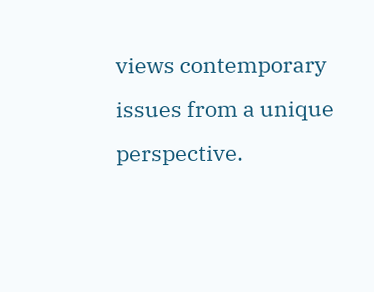views contemporary issues from a unique perspective.